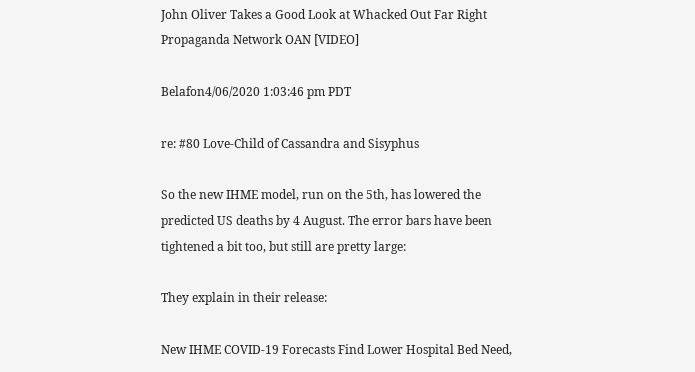John Oliver Takes a Good Look at Whacked Out Far Right Propaganda Network OAN [VIDEO]

Belafon4/06/2020 1:03:46 pm PDT

re: #80 Love-Child of Cassandra and Sisyphus

So the new IHME model, run on the 5th, has lowered the predicted US deaths by 4 August. The error bars have been tightened a bit too, but still are pretty large:

They explain in their release:

New IHME COVID-19 Forecasts Find Lower Hospital Bed Need,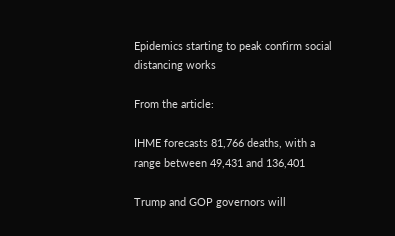Epidemics starting to peak confirm social distancing works

From the article:

IHME forecasts 81,766 deaths, with a range between 49,431 and 136,401

Trump and GOP governors will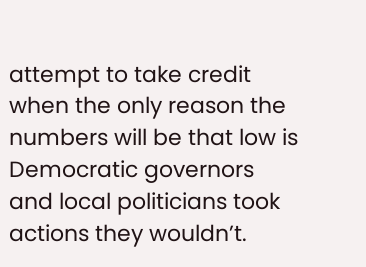attempt to take credit when the only reason the numbers will be that low is Democratic governors and local politicians took actions they wouldn’t.